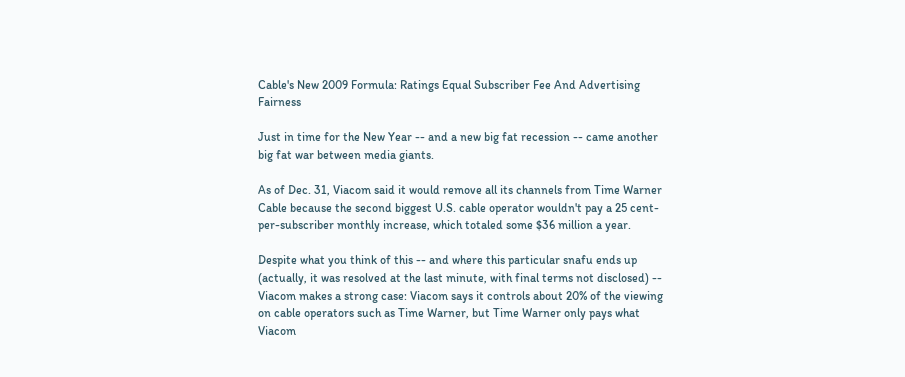Cable's New 2009 Formula: Ratings Equal Subscriber Fee And Advertising Fairness

Just in time for the New Year -- and a new big fat recession -- came another big fat war between media giants.

As of Dec. 31, Viacom said it would remove all its channels from Time Warner Cable because the second biggest U.S. cable operator wouldn't pay a 25 cent-per-subscriber monthly increase, which totaled some $36 million a year.

Despite what you think of this -- and where this particular snafu ends up (actually, it was resolved at the last minute, with final terms not disclosed) -- Viacom makes a strong case: Viacom says it controls about 20% of the viewing on cable operators such as Time Warner, but Time Warner only pays what Viacom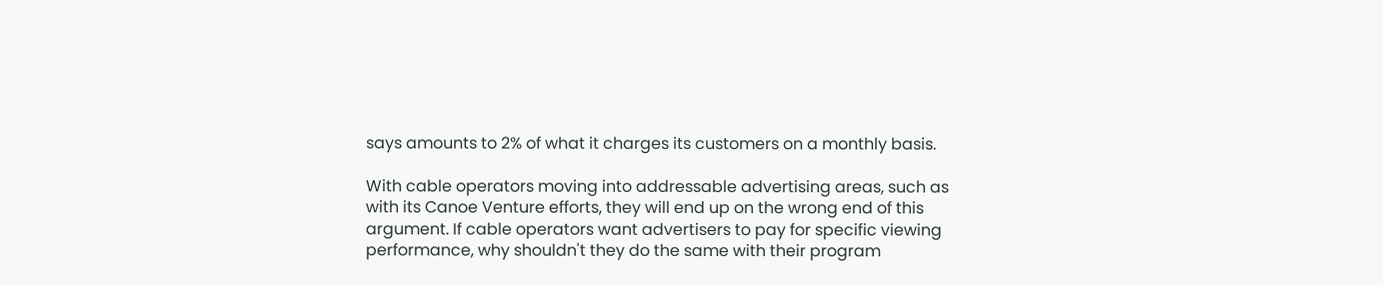says amounts to 2% of what it charges its customers on a monthly basis.

With cable operators moving into addressable advertising areas, such as with its Canoe Venture efforts, they will end up on the wrong end of this argument. If cable operators want advertisers to pay for specific viewing performance, why shouldn't they do the same with their program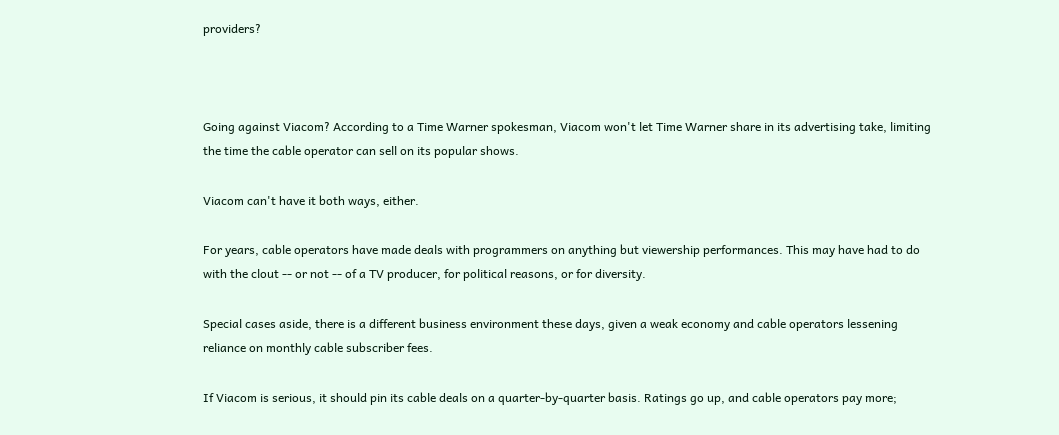providers?



Going against Viacom? According to a Time Warner spokesman, Viacom won't let Time Warner share in its advertising take, limiting the time the cable operator can sell on its popular shows.

Viacom can't have it both ways, either.

For years, cable operators have made deals with programmers on anything but viewership performances. This may have had to do with the clout -- or not -- of a TV producer, for political reasons, or for diversity.

Special cases aside, there is a different business environment these days, given a weak economy and cable operators lessening reliance on monthly cable subscriber fees.

If Viacom is serious, it should pin its cable deals on a quarter-by-quarter basis. Ratings go up, and cable operators pay more;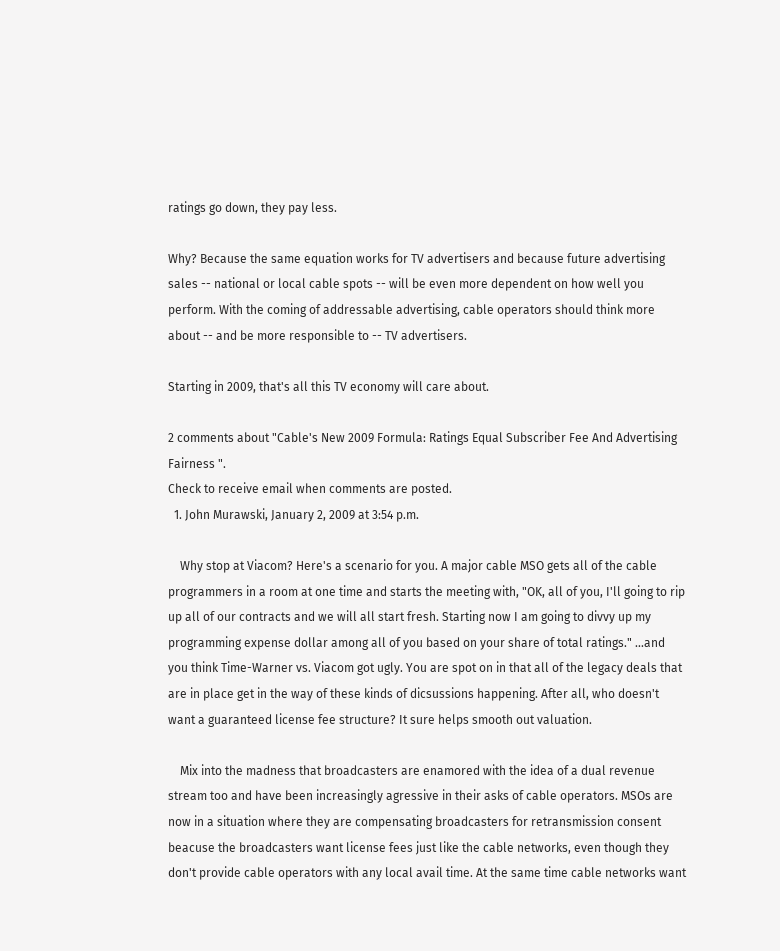ratings go down, they pay less.

Why? Because the same equation works for TV advertisers and because future advertising sales -- national or local cable spots -- will be even more dependent on how well you perform. With the coming of addressable advertising, cable operators should think more about -- and be more responsible to -- TV advertisers.

Starting in 2009, that's all this TV economy will care about.

2 comments about "Cable's New 2009 Formula: Ratings Equal Subscriber Fee And Advertising Fairness ".
Check to receive email when comments are posted.
  1. John Murawski, January 2, 2009 at 3:54 p.m.

    Why stop at Viacom? Here's a scenario for you. A major cable MSO gets all of the cable programmers in a room at one time and starts the meeting with, "OK, all of you, I'll going to rip up all of our contracts and we will all start fresh. Starting now I am going to divvy up my programming expense dollar among all of you based on your share of total ratings." ...and you think Time-Warner vs. Viacom got ugly. You are spot on in that all of the legacy deals that are in place get in the way of these kinds of dicsussions happening. After all, who doesn't want a guaranteed license fee structure? It sure helps smooth out valuation.

    Mix into the madness that broadcasters are enamored with the idea of a dual revenue stream too and have been increasingly agressive in their asks of cable operators. MSOs are now in a situation where they are compensating broadcasters for retransmission consent beacuse the broadcasters want license fees just like the cable networks, even though they don't provide cable operators with any local avail time. At the same time cable networks want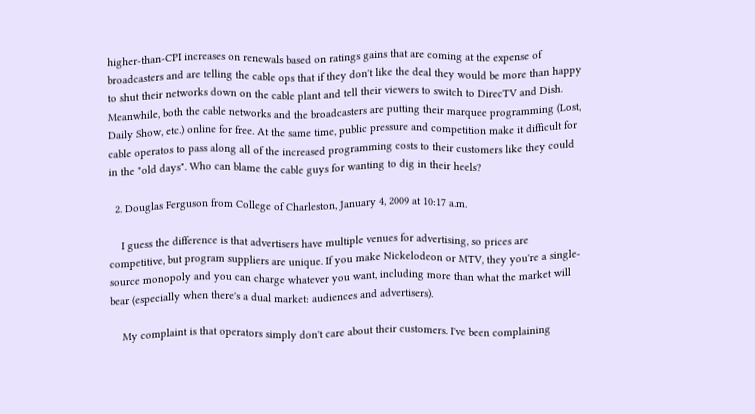higher-than-CPI increases on renewals based on ratings gains that are coming at the expense of broadcasters and are telling the cable ops that if they don't like the deal they would be more than happy to shut their networks down on the cable plant and tell their viewers to switch to DirecTV and Dish. Meanwhile, both the cable networks and the broadcasters are putting their marquee programming (Lost, Daily Show, etc.) online for free. At the same time, public pressure and competition make it difficult for cable operatos to pass along all of the increased programming costs to their customers like they could in the "old days". Who can blame the cable guys for wanting to dig in their heels?

  2. Douglas Ferguson from College of Charleston, January 4, 2009 at 10:17 a.m.

    I guess the difference is that advertisers have multiple venues for advertising, so prices are competitive, but program suppliers are unique. If you make Nickelodeon or MTV, they you're a single-source monopoly and you can charge whatever you want, including more than what the market will bear (especially when there's a dual market: audiences and advertisers).

    My complaint is that operators simply don't care about their customers. I've been complaining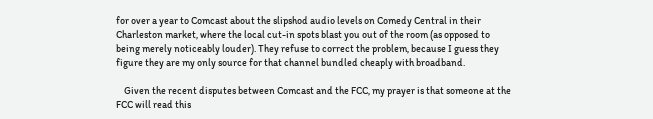for over a year to Comcast about the slipshod audio levels on Comedy Central in their Charleston market, where the local cut-in spots blast you out of the room (as opposed to being merely noticeably louder). They refuse to correct the problem, because I guess they figure they are my only source for that channel bundled cheaply with broadband.

    Given the recent disputes between Comcast and the FCC, my prayer is that someone at the FCC will read this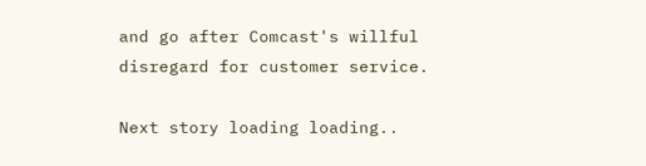and go after Comcast's willful disregard for customer service.

Next story loading loading..